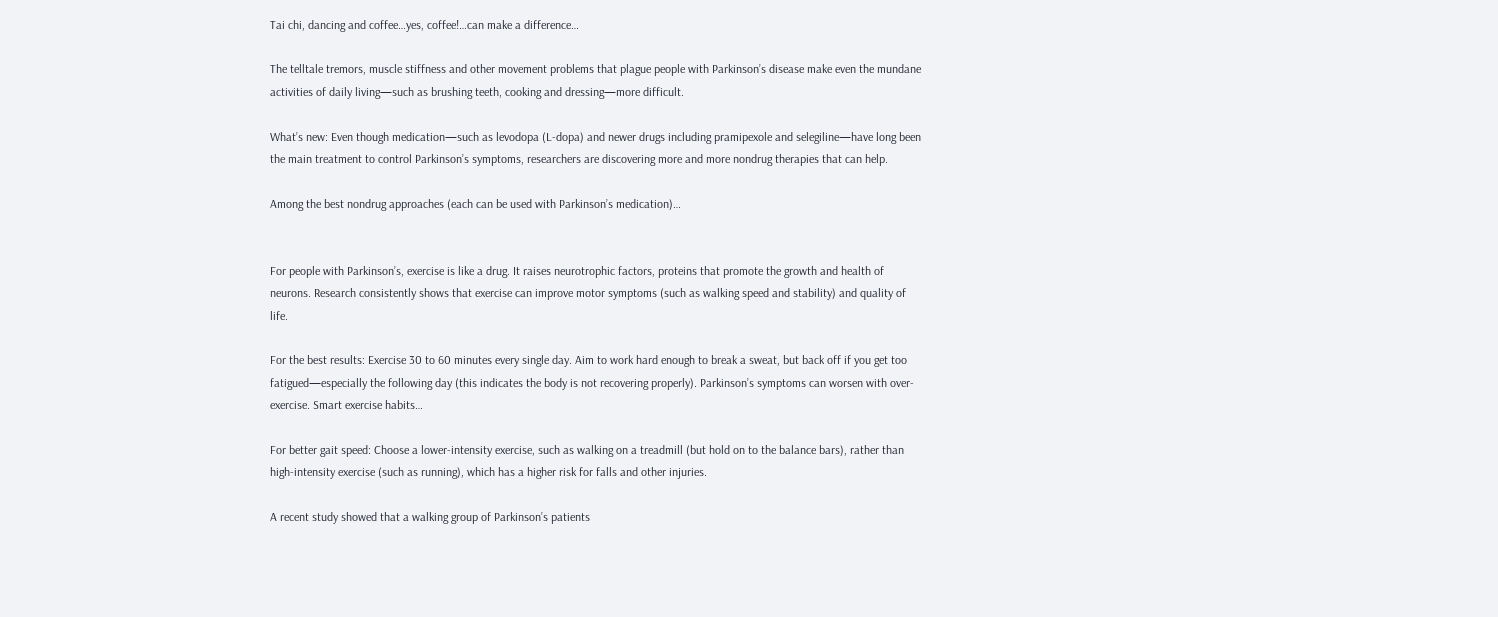Tai chi, dancing and coffee…yes, coffee!…can make a difference…

The telltale tremors, muscle stiffness and other movement problems that plague people with Parkinson’s disease make even the mundane activities of daily living—such as brushing teeth, cooking and dressing—more difficult.

What’s new: Even though medication—such as levodopa (L-dopa) and newer drugs including pramipexole and selegiline—have long been the main treatment to control Parkinson’s symptoms, researchers are discovering more and more nondrug therapies that can help.

Among the best nondrug approaches (each can be used with Parkinson’s medication)…


For people with Parkinson’s, exercise is like a drug. It raises neurotrophic factors, proteins that promote the growth and health of neurons. Research consistently shows that exercise can improve motor symptoms (such as walking speed and stability) and quality of life.

For the best results: Exercise 30 to 60 minutes every single day. Aim to work hard enough to break a sweat, but back off if you get too fatigued—especially the following day (this indicates the body is not recovering properly). Parkinson’s symptoms can worsen with over-exercise. Smart exercise habits…

For better gait speed: Choose a lower-intensity exercise, such as walking on a treadmill (but hold on to the balance bars), rather than high-intensity exercise (such as running), which has a higher risk for falls and other injuries.

A recent study showed that a walking group of Parkinson’s patients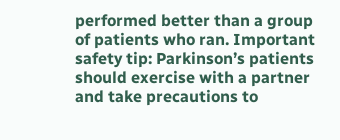performed better than a group of patients who ran. Important safety tip: Parkinson’s patients should exercise with a partner and take precautions to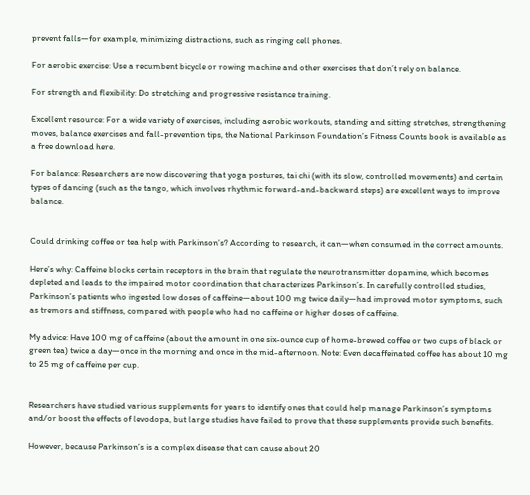prevent falls—for example, minimizing distractions, such as ringing cell phones.

For aerobic exercise: Use a recumbent bicycle or rowing machine and other exercises that don’t rely on balance.

For strength and flexibility: Do stretching and progressive resistance training.

Excellent resource: For a wide variety of exercises, including aerobic workouts, standing and sitting stretches, strengthening moves, balance exercises and fall-prevention tips, the National Parkinson Foundation’s Fitness Counts book is available as a free download here.

For balance: Researchers are now discovering that yoga postures, tai chi (with its slow, controlled movements) and certain types of dancing (such as the tango, which involves rhythmic forward-and-backward steps) are excellent ways to improve balance.


Could drinking coffee or tea help with Parkinson’s? According to research, it can—when consumed in the correct amounts.

Here’s why: Caffeine blocks certain receptors in the brain that regulate the neurotransmitter dopamine, which becomes depleted and leads to the impaired motor coordination that characterizes Parkinson’s. In carefully controlled studies, Parkinson’s patients who ingested low doses of caffeine—about 100 mg twice daily—had improved motor symptoms, such as tremors and stiffness, compared with people who had no caffeine or higher doses of caffeine.

My advice: Have 100 mg of caffeine (about the amount in one six-ounce cup of home-brewed coffee or two cups of black or green tea) twice a day—once in the morning and once in the mid-afternoon. Note: Even decaffeinated coffee has about 10 mg to 25 mg of caffeine per cup.


Researchers have studied various supplements for years to identify ones that could help manage Parkinson’s symptoms and/or boost the effects of levodopa, but large studies have failed to prove that these supplements provide such benefits.

However, because Parkinson’s is a complex disease that can cause about 20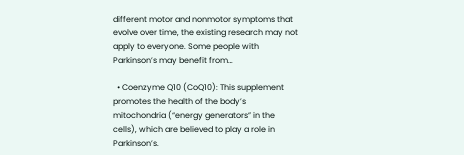different motor and nonmotor symptoms that evolve over time, the existing research may not apply to everyone. Some people with Parkinson’s may benefit from…

  • Coenzyme Q10 (CoQ10): This supplement promotes the health of the body’s mitochondria (“energy generators” in the cells), which are believed to play a role in Parkinson’s.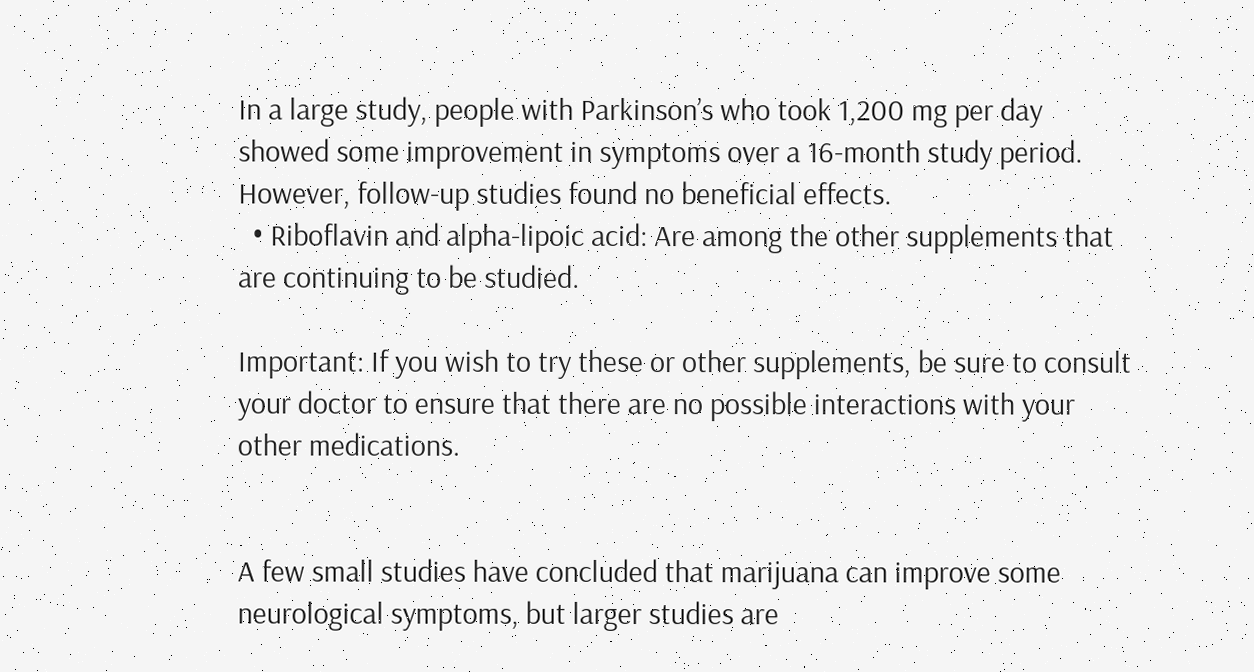In a large study, people with Parkinson’s who took 1,200 mg per day showed some improvement in symptoms over a 16-month study period. However, follow-up studies found no beneficial effects.
  • Riboflavin and alpha-lipoic acid: Are among the other supplements that are continuing to be studied.

Important: If you wish to try these or other supplements, be sure to consult your doctor to ensure that there are no possible interactions with your other medications.


A few small studies have concluded that marijuana can improve some neurological symptoms, but larger studies are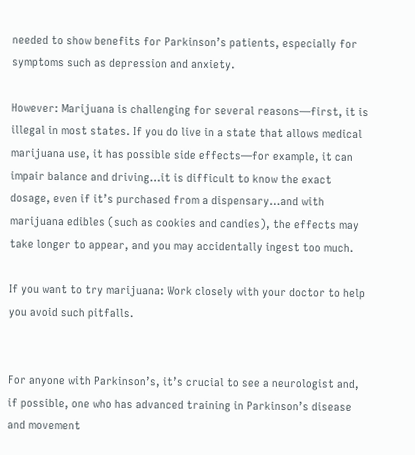needed to show benefits for Parkinson’s patients, especially for symptoms such as depression and anxiety.

However: Marijuana is challenging for several reasons—first, it is illegal in most states. If you do live in a state that allows medical marijuana use, it has possible side effects—for example, it can impair balance and driving…it is difficult to know the exact dosage, even if it’s purchased from a dispensary…and with marijuana edibles (such as cookies and candies), the effects may take longer to appear, and you may accidentally ingest too much.

If you want to try marijuana: Work closely with your doctor to help you avoid such pitfalls.


For anyone with Parkinson’s, it’s crucial to see a neurologist and, if possible, one who has advanced training in Parkinson’s disease and movement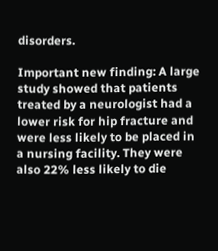disorders.

Important new finding: A large study showed that patients treated by a neurologist had a lower risk for hip fracture and were less likely to be placed in a nursing facility. They were also 22% less likely to die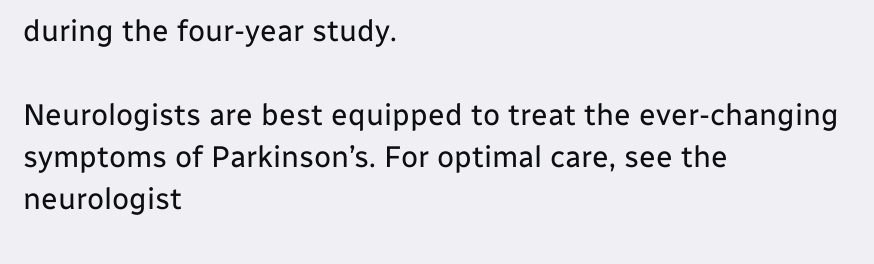during the four-year study.

Neurologists are best equipped to treat the ever-changing symptoms of Parkinson’s. For optimal care, see the neurologist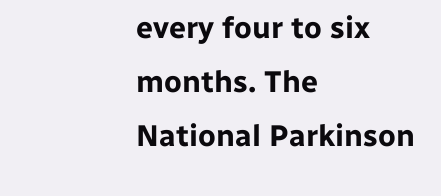every four to six months. The National Parkinson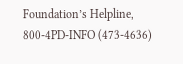Foundation’s Helpline, 800-4PD-INFO (473-4636)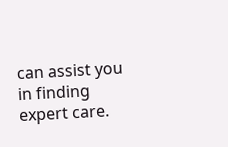can assist you in finding expert care.